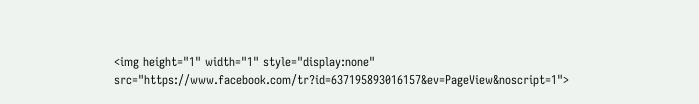<img height="1" width="1" style="display:none" src="https://www.facebook.com/tr?id=637195893016157&ev=PageView&noscript=1">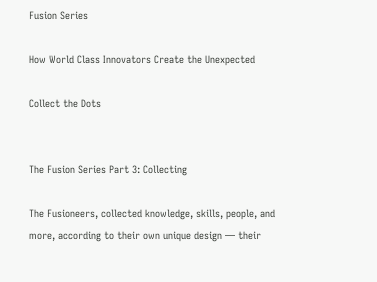Fusion Series

How World Class Innovators Create the Unexpected

Collect the Dots


The Fusion Series Part 3: Collecting

The Fusioneers, collected knowledge, skills, people, and more, according to their own unique design — their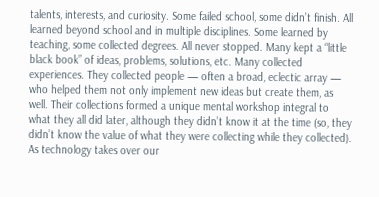talents, interests, and curiosity. Some failed school, some didn’t finish. All learned beyond school and in multiple disciplines. Some learned by teaching, some collected degrees. All never stopped. Many kept a “little black book” of ideas, problems, solutions, etc. Many collected experiences. They collected people — often a broad, eclectic array — who helped them not only implement new ideas but create them, as well. Their collections formed a unique mental workshop integral to what they all did later, although they didn’t know it at the time (so, they didn’t know the value of what they were collecting while they collected). As technology takes over our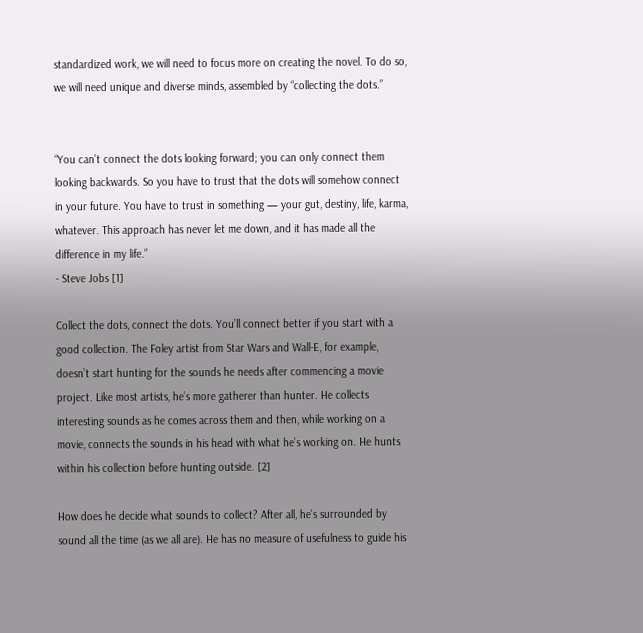standardized work, we will need to focus more on creating the novel. To do so, we will need unique and diverse minds, assembled by “collecting the dots.”


“You can’t connect the dots looking forward; you can only connect them looking backwards. So you have to trust that the dots will somehow connect in your future. You have to trust in something — your gut, destiny, life, karma, whatever. This approach has never let me down, and it has made all the difference in my life.”
- Steve Jobs [1]

Collect the dots, connect the dots. You’ll connect better if you start with a good collection. The Foley artist from Star Wars and Wall-E, for example, doesn’t start hunting for the sounds he needs after commencing a movie project. Like most artists, he’s more gatherer than hunter. He collects interesting sounds as he comes across them and then, while working on a movie, connects the sounds in his head with what he’s working on. He hunts within his collection before hunting outside. [2]

How does he decide what sounds to collect? After all, he’s surrounded by sound all the time (as we all are). He has no measure of usefulness to guide his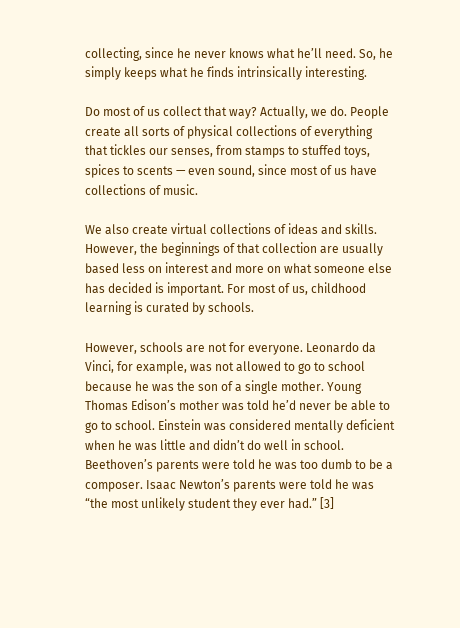collecting, since he never knows what he’ll need. So, he simply keeps what he finds intrinsically interesting.

Do most of us collect that way? Actually, we do. People create all sorts of physical collections of everything that tickles our senses, from stamps to stuffed toys, spices to scents — even sound, since most of us have collections of music.

We also create virtual collections of ideas and skills. However, the beginnings of that collection are usually based less on interest and more on what someone else has decided is important. For most of us, childhood learning is curated by schools.

However, schools are not for everyone. Leonardo da Vinci, for example, was not allowed to go to school because he was the son of a single mother. Young Thomas Edison’s mother was told he’d never be able to go to school. Einstein was considered mentally deficient when he was little and didn’t do well in school. Beethoven’s parents were told he was too dumb to be a composer. Isaac Newton’s parents were told he was “the most unlikely student they ever had.” [3]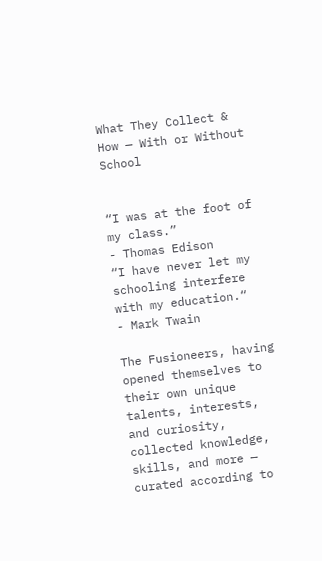What They Collect & How — With or Without School


“I was at the foot of my class.”
- Thomas Edison
“I have never let my schooling interfere with my education.“
- Mark Twain

The Fusioneers, having opened themselves to their own unique talents, interests, and curiosity, collected knowledge, skills, and more — curated according to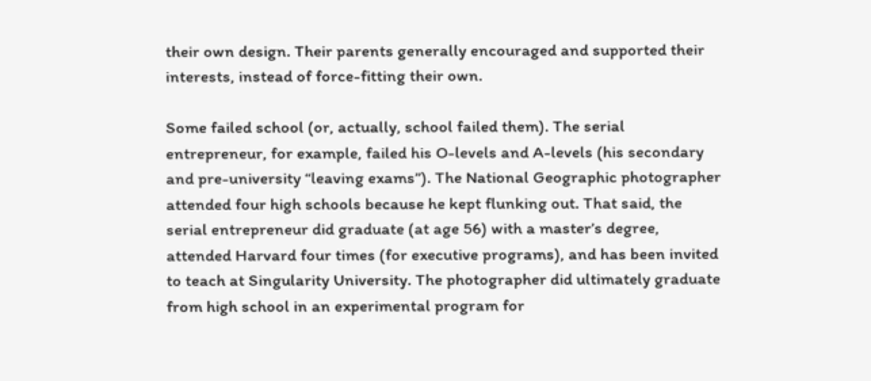their own design. Their parents generally encouraged and supported their interests, instead of force-fitting their own.

Some failed school (or, actually, school failed them). The serial entrepreneur, for example, failed his O-levels and A-levels (his secondary and pre-university “leaving exams”). The National Geographic photographer attended four high schools because he kept flunking out. That said, the serial entrepreneur did graduate (at age 56) with a master’s degree, attended Harvard four times (for executive programs), and has been invited to teach at Singularity University. The photographer did ultimately graduate from high school in an experimental program for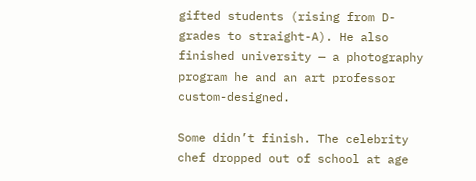gifted students (rising from D- grades to straight-A). He also finished university — a photography program he and an art professor custom-designed.

Some didn’t finish. The celebrity chef dropped out of school at age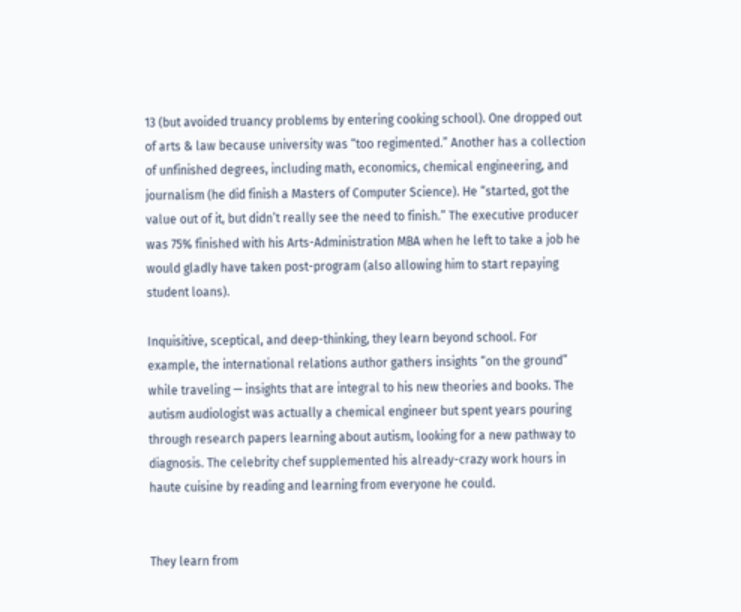13 (but avoided truancy problems by entering cooking school). One dropped out of arts & law because university was “too regimented.” Another has a collection of unfinished degrees, including math, economics, chemical engineering, and journalism (he did finish a Masters of Computer Science). He “started, got the value out of it, but didn’t really see the need to finish.” The executive producer was 75% finished with his Arts-Administration MBA when he left to take a job he would gladly have taken post-program (also allowing him to start repaying student loans).

Inquisitive, sceptical, and deep-thinking, they learn beyond school. For example, the international relations author gathers insights “on the ground” while traveling — insights that are integral to his new theories and books. The autism audiologist was actually a chemical engineer but spent years pouring through research papers learning about autism, looking for a new pathway to diagnosis. The celebrity chef supplemented his already-crazy work hours in haute cuisine by reading and learning from everyone he could.


They learn from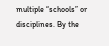multiple “schools” or disciplines. By the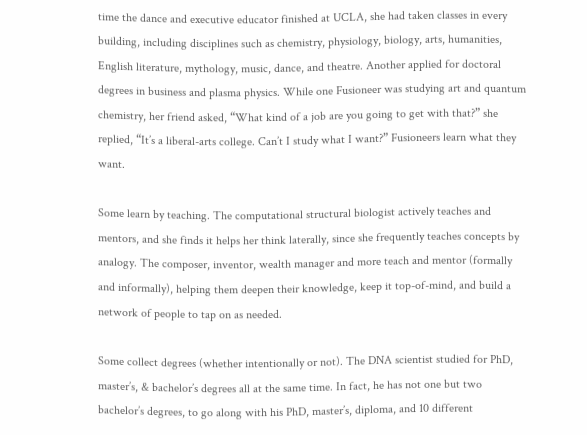time the dance and executive educator finished at UCLA, she had taken classes in every building, including disciplines such as chemistry, physiology, biology, arts, humanities, English literature, mythology, music, dance, and theatre. Another applied for doctoral degrees in business and plasma physics. While one Fusioneer was studying art and quantum chemistry, her friend asked, “What kind of a job are you going to get with that?” she replied, “It’s a liberal-arts college. Can’t I study what I want?” Fusioneers learn what they want.

Some learn by teaching. The computational structural biologist actively teaches and mentors, and she finds it helps her think laterally, since she frequently teaches concepts by analogy. The composer, inventor, wealth manager and more teach and mentor (formally and informally), helping them deepen their knowledge, keep it top-of-mind, and build a network of people to tap on as needed.

Some collect degrees (whether intentionally or not). The DNA scientist studied for PhD, master’s, & bachelor’s degrees all at the same time. In fact, he has not one but two bachelor’s degrees, to go along with his PhD, master’s, diploma, and 10 different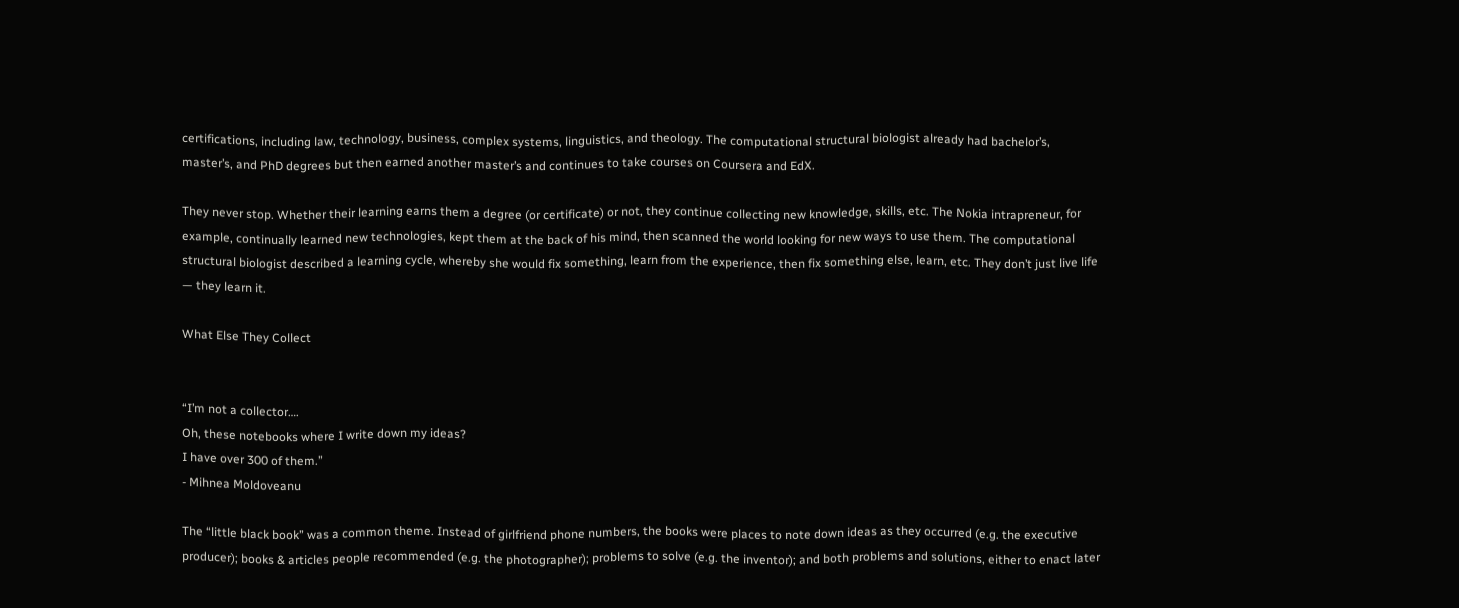certifications, including law, technology, business, complex systems, linguistics, and theology. The computational structural biologist already had bachelor’s, master’s, and PhD degrees but then earned another master’s and continues to take courses on Coursera and EdX.

They never stop. Whether their learning earns them a degree (or certificate) or not, they continue collecting new knowledge, skills, etc. The Nokia intrapreneur, for example, continually learned new technologies, kept them at the back of his mind, then scanned the world looking for new ways to use them. The computational structural biologist described a learning cycle, whereby she would fix something, learn from the experience, then fix something else, learn, etc. They don’t just live life — they learn it.

What Else They Collect


“I’m not a collector….
Oh, these notebooks where I write down my ideas?
I have over 300 of them.”
- Mihnea Moldoveanu

The “little black book” was a common theme. Instead of girlfriend phone numbers, the books were places to note down ideas as they occurred (e.g. the executive producer); books & articles people recommended (e.g. the photographer); problems to solve (e.g. the inventor); and both problems and solutions, either to enact later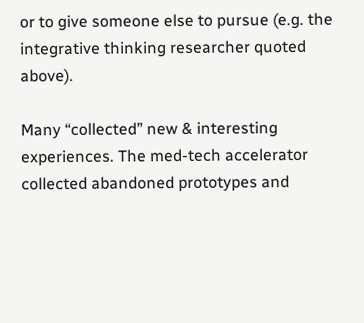or to give someone else to pursue (e.g. the integrative thinking researcher quoted above).

Many “collected” new & interesting experiences. The med-tech accelerator collected abandoned prototypes and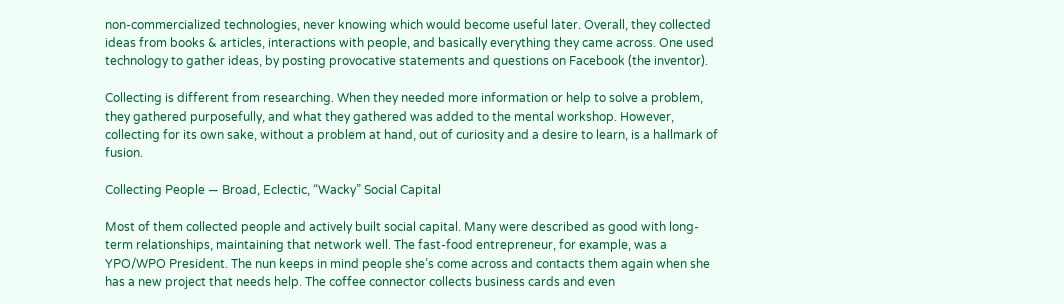non-commercialized technologies, never knowing which would become useful later. Overall, they collected ideas from books & articles, interactions with people, and basically everything they came across. One used technology to gather ideas, by posting provocative statements and questions on Facebook (the inventor).

Collecting is different from researching. When they needed more information or help to solve a problem, they gathered purposefully, and what they gathered was added to the mental workshop. However, collecting for its own sake, without a problem at hand, out of curiosity and a desire to learn, is a hallmark of fusion.

Collecting People — Broad, Eclectic, “Wacky” Social Capital

Most of them collected people and actively built social capital. Many were described as good with long-term relationships, maintaining that network well. The fast-food entrepreneur, for example, was a YPO/WPO President. The nun keeps in mind people she’s come across and contacts them again when she has a new project that needs help. The coffee connector collects business cards and even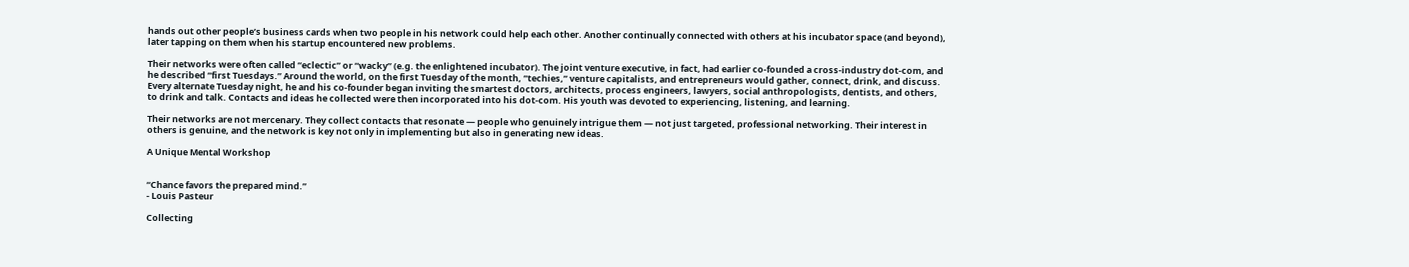hands out other people’s business cards when two people in his network could help each other. Another continually connected with others at his incubator space (and beyond), later tapping on them when his startup encountered new problems.

Their networks were often called “eclectic” or “wacky” (e.g. the enlightened incubator). The joint venture executive, in fact, had earlier co-founded a cross-industry dot-com, and he described “first Tuesdays.” Around the world, on the first Tuesday of the month, “techies,” venture capitalists, and entrepreneurs would gather, connect, drink, and discuss. Every alternate Tuesday night, he and his co-founder began inviting the smartest doctors, architects, process engineers, lawyers, social anthropologists, dentists, and others, to drink and talk. Contacts and ideas he collected were then incorporated into his dot-com. His youth was devoted to experiencing, listening, and learning.

Their networks are not mercenary. They collect contacts that resonate — people who genuinely intrigue them — not just targeted, professional networking. Their interest in others is genuine, and the network is key not only in implementing but also in generating new ideas.

A Unique Mental Workshop


“Chance favors the prepared mind.”
- Louis Pasteur

Collecting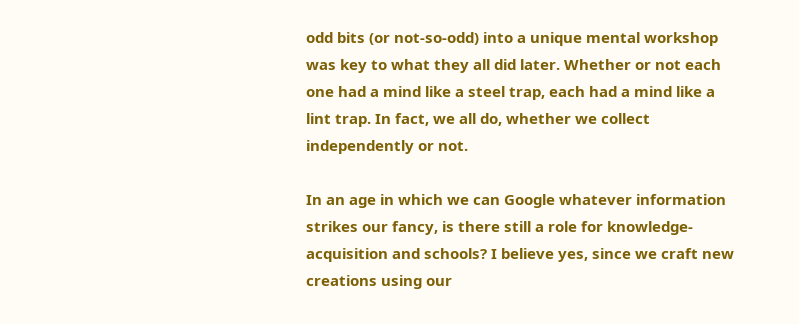odd bits (or not-so-odd) into a unique mental workshop was key to what they all did later. Whether or not each one had a mind like a steel trap, each had a mind like a lint trap. In fact, we all do, whether we collect independently or not.

In an age in which we can Google whatever information strikes our fancy, is there still a role for knowledge-acquisition and schools? I believe yes, since we craft new creations using our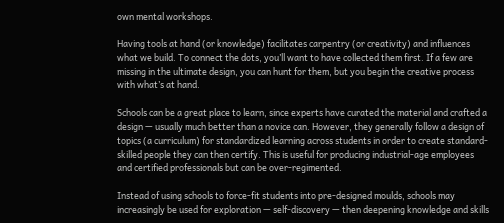own mental workshops.

Having tools at hand (or knowledge) facilitates carpentry (or creativity) and influences what we build. To connect the dots, you’ll want to have collected them first. If a few are missing in the ultimate design, you can hunt for them, but you begin the creative process with what’s at hand.

Schools can be a great place to learn, since experts have curated the material and crafted a design — usually much better than a novice can. However, they generally follow a design of topics (a curriculum) for standardized learning across students in order to create standard-skilled people they can then certify. This is useful for producing industrial-age employees and certified professionals but can be over-regimented.

Instead of using schools to force-fit students into pre-designed moulds, schools may increasingly be used for exploration — self-discovery — then deepening knowledge and skills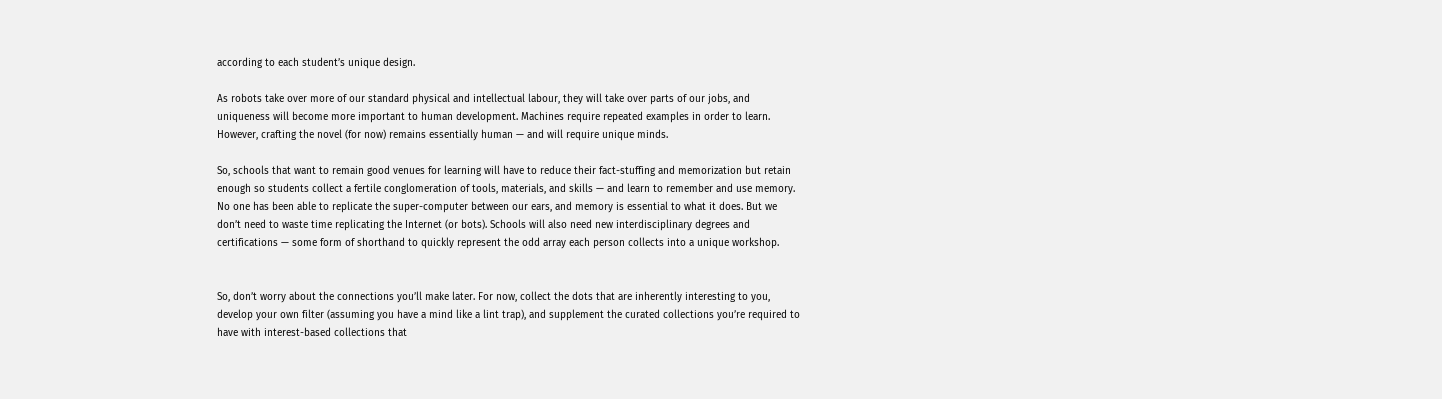according to each student’s unique design.

As robots take over more of our standard physical and intellectual labour, they will take over parts of our jobs, and uniqueness will become more important to human development. Machines require repeated examples in order to learn. However, crafting the novel (for now) remains essentially human — and will require unique minds.

So, schools that want to remain good venues for learning will have to reduce their fact-stuffing and memorization but retain enough so students collect a fertile conglomeration of tools, materials, and skills — and learn to remember and use memory. No one has been able to replicate the super-computer between our ears, and memory is essential to what it does. But we don’t need to waste time replicating the Internet (or bots). Schools will also need new interdisciplinary degrees and certifications — some form of shorthand to quickly represent the odd array each person collects into a unique workshop.


So, don’t worry about the connections you’ll make later. For now, collect the dots that are inherently interesting to you, develop your own filter (assuming you have a mind like a lint trap), and supplement the curated collections you’re required to have with interest-based collections that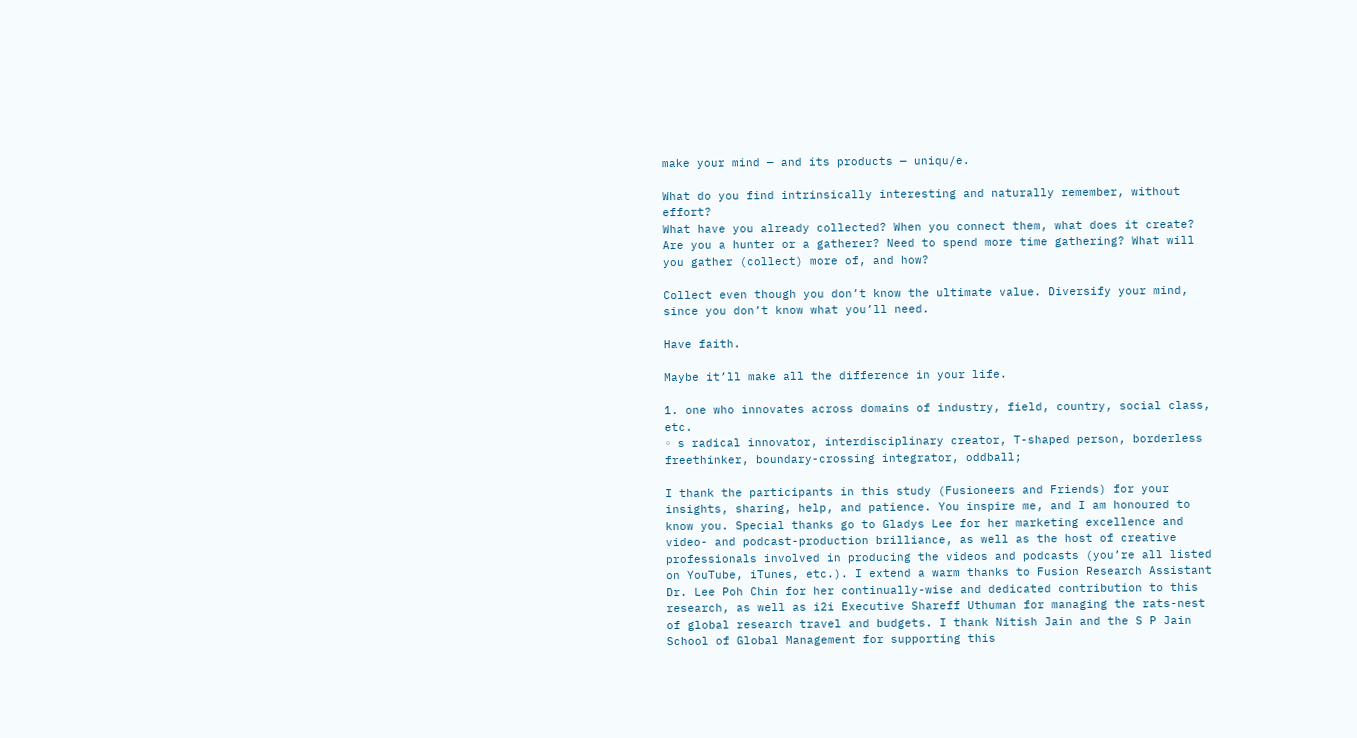make your mind — and its products — uniqu/e.

What do you find intrinsically interesting and naturally remember, without effort?
What have you already collected? When you connect them, what does it create?
Are you a hunter or a gatherer? Need to spend more time gathering? What will you gather (collect) more of, and how?

Collect even though you don’t know the ultimate value. Diversify your mind, since you don’t know what you’ll need.

Have faith.

Maybe it’ll make all the difference in your life.

1. one who innovates across domains of industry, field, country, social class, etc.
◦ s radical innovator, interdisciplinary creator, T-shaped person, borderless freethinker, boundary-crossing integrator, oddball;

I thank the participants in this study (Fusioneers and Friends) for your insights, sharing, help, and patience. You inspire me, and I am honoured to know you. Special thanks go to Gladys Lee for her marketing excellence and video- and podcast-production brilliance, as well as the host of creative professionals involved in producing the videos and podcasts (you’re all listed on YouTube, iTunes, etc.). I extend a warm thanks to Fusion Research Assistant Dr. Lee Poh Chin for her continually-wise and dedicated contribution to this research, as well as i2i Executive Shareff Uthuman for managing the rats-nest of global research travel and budgets. I thank Nitish Jain and the S P Jain School of Global Management for supporting this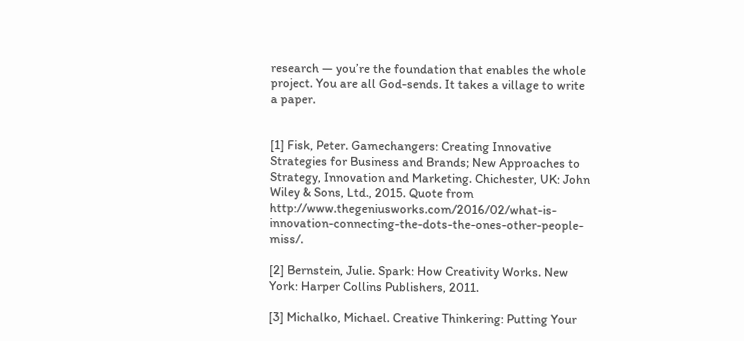research — you’re the foundation that enables the whole project. You are all God-sends. It takes a village to write a paper.


[1] Fisk, Peter. Gamechangers: Creating Innovative Strategies for Business and Brands; New Approaches to Strategy, Innovation and Marketing. Chichester, UK: John Wiley & Sons, Ltd., 2015. Quote from http://www.thegeniusworks.com/2016/02/what-is-innovation-connecting-the-dots-the-ones-other-people-miss/.

[2] Bernstein, Julie. Spark: How Creativity Works. New York: Harper Collins Publishers, 2011.

[3] Michalko, Michael. Creative Thinkering: Putting Your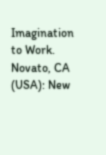Imagination to Work. Novato, CA (USA): New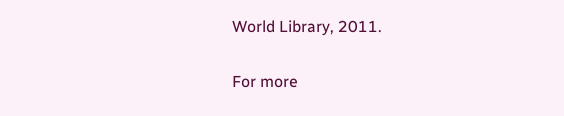World Library, 2011.

For more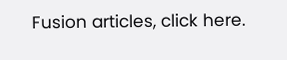Fusion articles, click here.